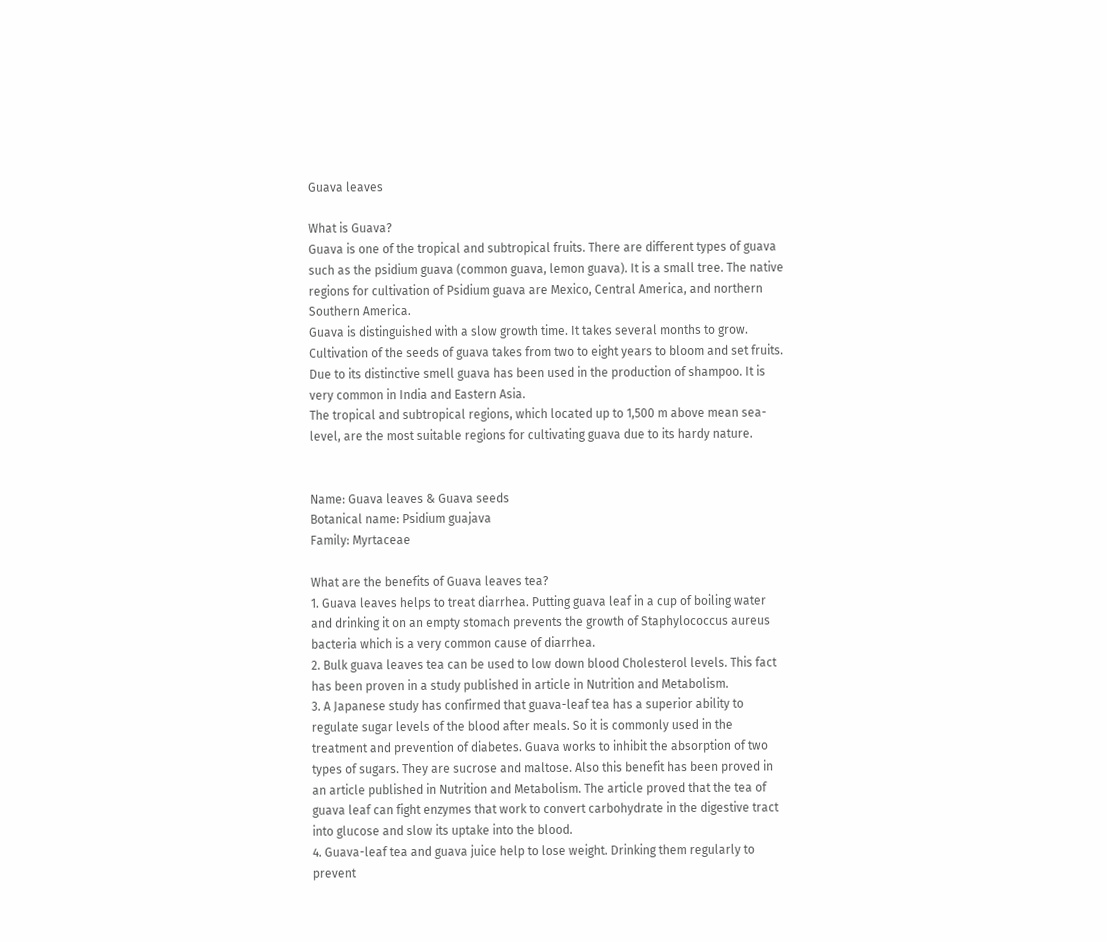Guava leaves

What is Guava?
Guava is one of the tropical and subtropical fruits. There are different types of guava such as the psidium guava (common guava, lemon guava). It is a small tree. The native regions for cultivation of Psidium guava are Mexico, Central America, and northern Southern America.
Guava is distinguished with a slow growth time. It takes several months to grow.
Cultivation of the seeds of guava takes from two to eight years to bloom and set fruits.
Due to its distinctive smell guava has been used in the production of shampoo. It is very common in India and Eastern Asia.
The tropical and subtropical regions, which located up to 1,500 m above mean sea-level, are the most suitable regions for cultivating guava due to its hardy nature.


Name: Guava leaves & Guava seeds
Botanical name: Psidium guajava
Family: Myrtaceae

What are the benefits of Guava leaves tea?
1. Guava leaves helps to treat diarrhea. Putting guava leaf in a cup of boiling water and drinking it on an empty stomach prevents the growth of Staphylococcus aureus bacteria which is a very common cause of diarrhea.
2. Bulk guava leaves tea can be used to low down blood Cholesterol levels. This fact has been proven in a study published in article in Nutrition and Metabolism.
3. A Japanese study has confirmed that guava-leaf tea has a superior ability to regulate sugar levels of the blood after meals. So it is commonly used in the treatment and prevention of diabetes. Guava works to inhibit the absorption of two types of sugars. They are sucrose and maltose. Also this benefit has been proved in an article published in Nutrition and Metabolism. The article proved that the tea of guava leaf can fight enzymes that work to convert carbohydrate in the digestive tract into glucose and slow its uptake into the blood.
4. Guava-leaf tea and guava juice help to lose weight. Drinking them regularly to prevent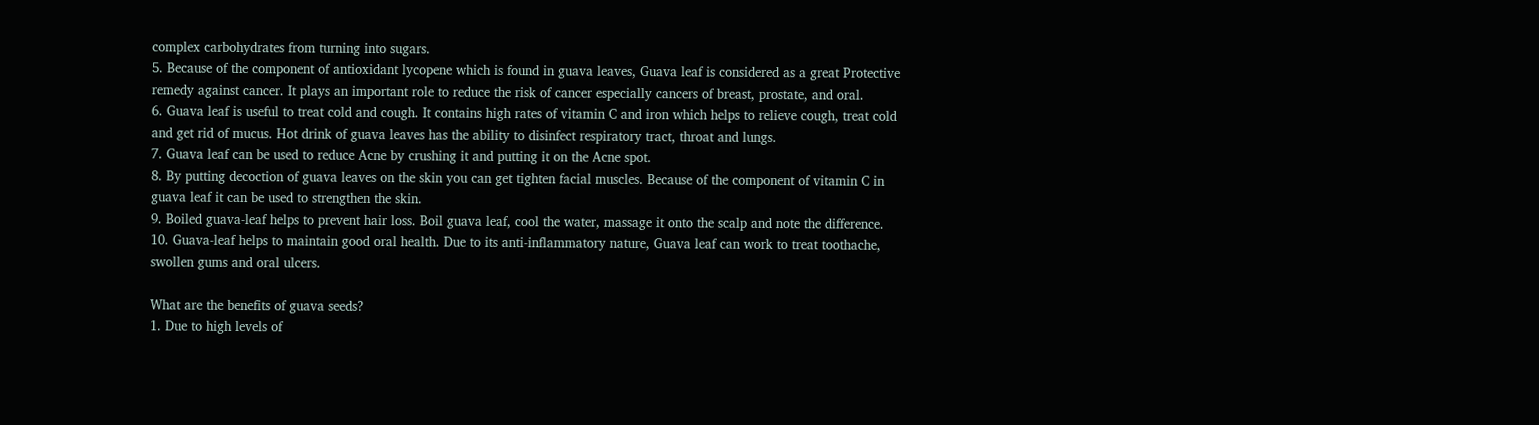complex carbohydrates from turning into sugars.
5. Because of the component of antioxidant lycopene which is found in guava leaves, Guava leaf is considered as a great Protective remedy against cancer. It plays an important role to reduce the risk of cancer especially cancers of breast, prostate, and oral.
6. Guava leaf is useful to treat cold and cough. It contains high rates of vitamin C and iron which helps to relieve cough, treat cold and get rid of mucus. Hot drink of guava leaves has the ability to disinfect respiratory tract, throat and lungs.
7. Guava leaf can be used to reduce Acne by crushing it and putting it on the Acne spot.
8. By putting decoction of guava leaves on the skin you can get tighten facial muscles. Because of the component of vitamin C in guava leaf it can be used to strengthen the skin.
9. Boiled guava-leaf helps to prevent hair loss. Boil guava leaf, cool the water, massage it onto the scalp and note the difference.
10. Guava-leaf helps to maintain good oral health. Due to its anti-inflammatory nature, Guava leaf can work to treat toothache, swollen gums and oral ulcers.

What are the benefits of guava seeds?
1. Due to high levels of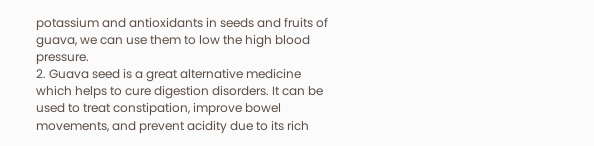potassium and antioxidants in seeds and fruits of guava, we can use them to low the high blood pressure.
2. Guava seed is a great alternative medicine which helps to cure digestion disorders. It can be used to treat constipation, improve bowel movements, and prevent acidity due to its rich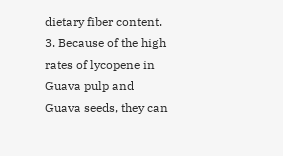dietary fiber content.
3. Because of the high rates of lycopene in Guava pulp and Guava seeds, they can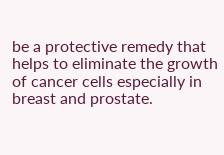be a protective remedy that helps to eliminate the growth of cancer cells especially in breast and prostate.